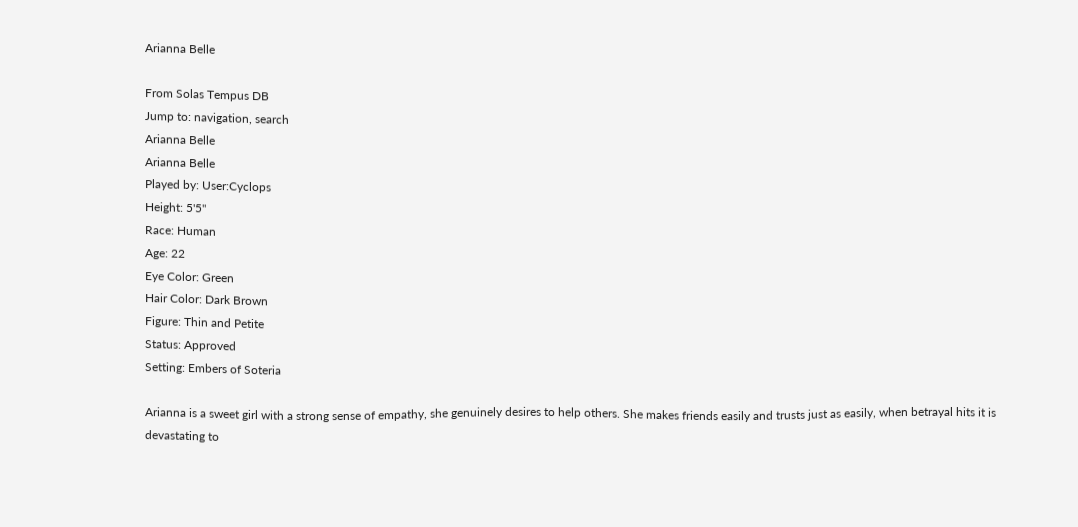Arianna Belle

From Solas Tempus DB
Jump to: navigation, search
Arianna Belle
Arianna Belle
Played by: User:Cyclops
Height: 5'5"
Race: Human
Age: 22
Eye Color: Green
Hair Color: Dark Brown
Figure: Thin and Petite
Status: Approved
Setting: Embers of Soteria

Arianna is a sweet girl with a strong sense of empathy, she genuinely desires to help others. She makes friends easily and trusts just as easily, when betrayal hits it is devastating to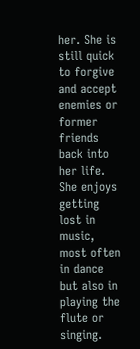her. She is still quick to forgive and accept enemies or former friends back into her life. She enjoys getting lost in music, most often in dance but also in playing the flute or singing.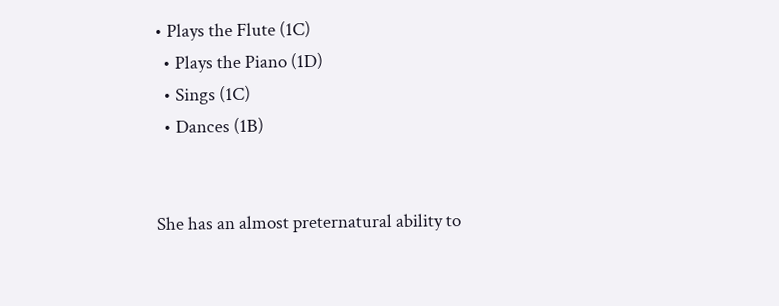• Plays the Flute (1C)
  • Plays the Piano (1D)
  • Sings (1C)
  • Dances (1B)


She has an almost preternatural ability to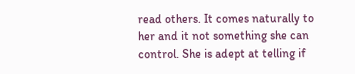read others. It comes naturally to her and it not something she can control. She is adept at telling if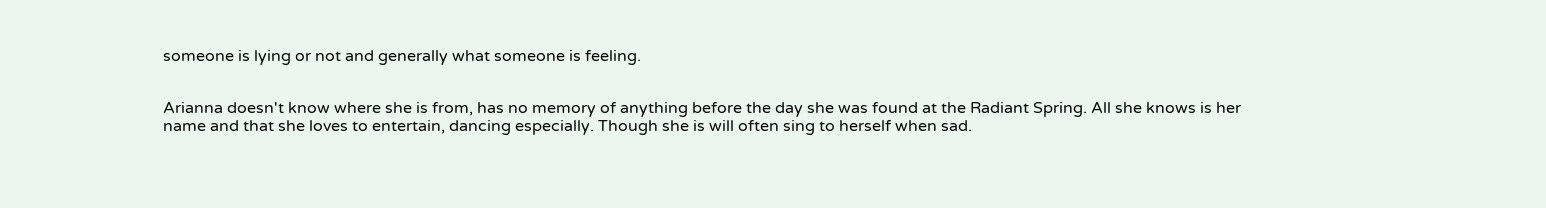someone is lying or not and generally what someone is feeling.


Arianna doesn't know where she is from, has no memory of anything before the day she was found at the Radiant Spring. All she knows is her name and that she loves to entertain, dancing especially. Though she is will often sing to herself when sad.